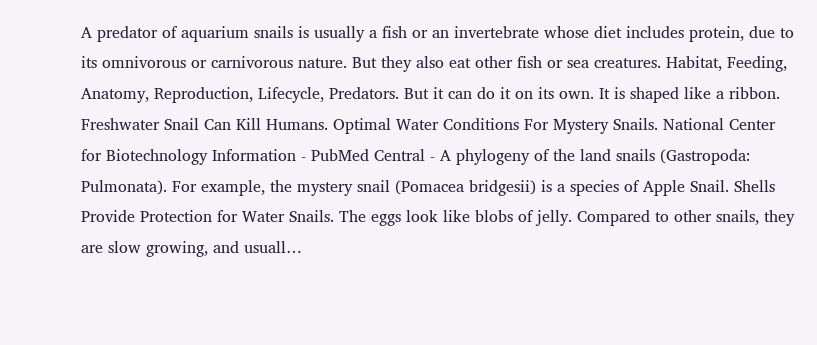A predator of aquarium snails is usually a fish or an invertebrate whose diet includes protein, due to its omnivorous or carnivorous nature. But they also eat other fish or sea creatures. Habitat, Feeding, Anatomy, Reproduction, Lifecycle, Predators. But it can do it on its own. It is shaped like a ribbon. Freshwater Snail Can Kill Humans. Optimal Water Conditions For Mystery Snails. National Center for Biotechnology Information - PubMed Central - A phylogeny of the land snails (Gastropoda: Pulmonata). For example, the mystery snail (Pomacea bridgesii) is a species of Apple Snail. Shells Provide Protection for Water Snails. The eggs look like blobs of jelly. Compared to other snails, they are slow growing, and usuall…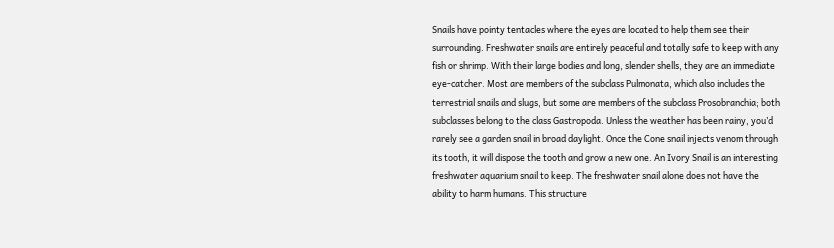Snails have pointy tentacles where the eyes are located to help them see their surrounding. Freshwater snails are entirely peaceful and totally safe to keep with any fish or shrimp. With their large bodies and long, slender shells, they are an immediate eye-catcher. Most are members of the subclass Pulmonata, which also includes the terrestrial snails and slugs, but some are members of the subclass Prosobranchia; both subclasses belong to the class Gastropoda. Unless the weather has been rainy, you’d rarely see a garden snail in broad daylight. Once the Cone snail injects venom through its tooth, it will dispose the tooth and grow a new one. An Ivory Snail is an interesting freshwater aquarium snail to keep. The freshwater snail alone does not have the ability to harm humans. This structure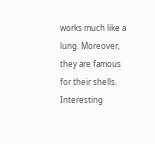works much like a lung. Moreover, they are famous for their shells. Interesting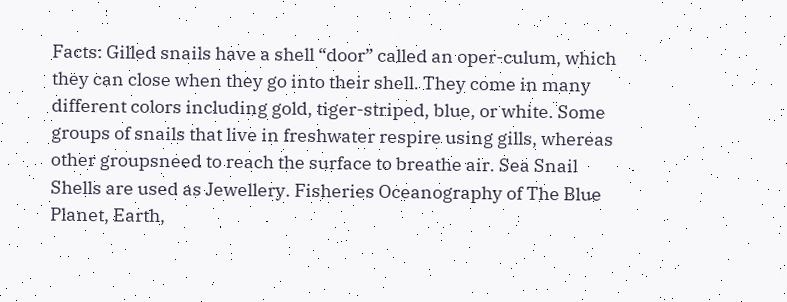Facts: Gilled snails have a shell “door” called an oper-culum, which they can close when they go into their shell. They come in many different colors including gold, tiger-striped, blue, or white. Some groups of snails that live in freshwater respire using gills, whereas other groupsneed to reach the surface to breathe air. Sea Snail Shells are used as Jewellery. Fisheries Oceanography of The Blue Planet, Earth,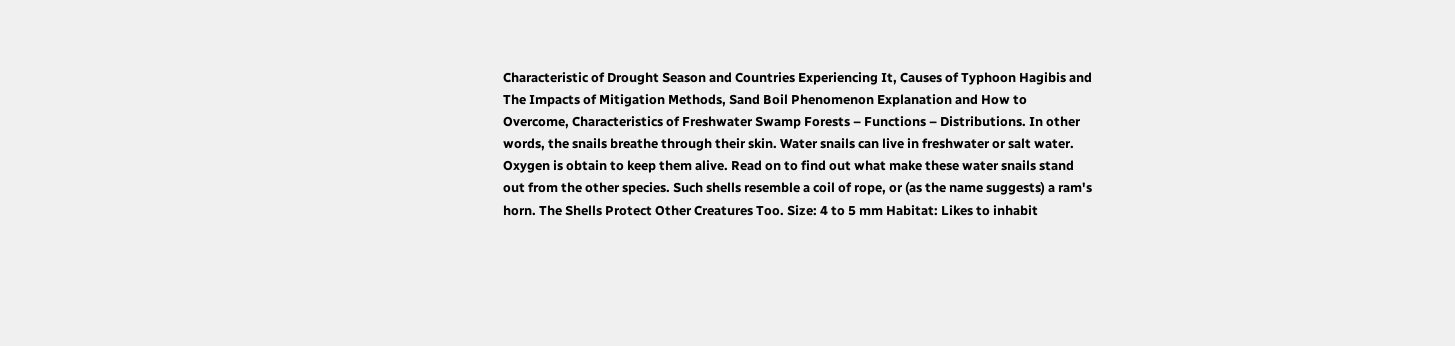Characteristic of Drought Season and Countries Experiencing It, Causes of Typhoon Hagibis and The Impacts of Mitigation Methods, Sand Boil Phenomenon Explanation and How to Overcome, Characteristics of Freshwater Swamp Forests – Functions – Distributions. In other words, the snails breathe through their skin. Water snails can live in freshwater or salt water. Oxygen is obtain to keep them alive. Read on to find out what make these water snails stand out from the other species. Such shells resemble a coil of rope, or (as the name suggests) a ram's horn. The Shells Protect Other Creatures Too. Size: 4 to 5 mm Habitat: Likes to inhabit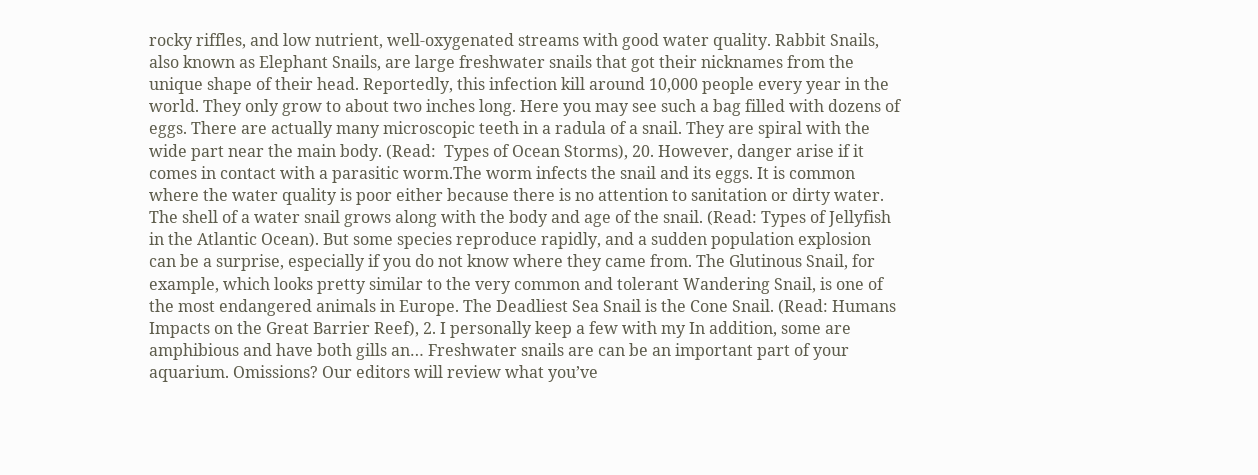rocky riffles, and low nutrient, well-oxygenated streams with good water quality. Rabbit Snails, also known as Elephant Snails, are large freshwater snails that got their nicknames from the unique shape of their head. Reportedly, this infection kill around 10,000 people every year in the world. They only grow to about two inches long. Here you may see such a bag filled with dozens of eggs. There are actually many microscopic teeth in a radula of a snail. They are spiral with the wide part near the main body. (Read:  Types of Ocean Storms), 20. However, danger arise if it comes in contact with a parasitic worm.The worm infects the snail and its eggs. It is common where the water quality is poor either because there is no attention to sanitation or dirty water. The shell of a water snail grows along with the body and age of the snail. (Read: Types of Jellyfish in the Atlantic Ocean). But some species reproduce rapidly, and a sudden population explosion can be a surprise, especially if you do not know where they came from. The Glutinous Snail, for example, which looks pretty similar to the very common and tolerant Wandering Snail, is one of the most endangered animals in Europe. The Deadliest Sea Snail is the Cone Snail. (Read: Humans Impacts on the Great Barrier Reef), 2. I personally keep a few with my In addition, some are amphibious and have both gills an… Freshwater snails are can be an important part of your aquarium. Omissions? Our editors will review what you’ve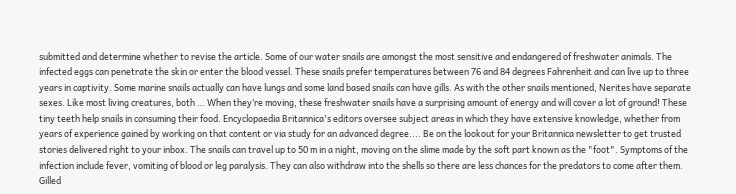submitted and determine whether to revise the article. Some of our water snails are amongst the most sensitive and endangered of freshwater animals. The infected eggs can penetrate the skin or enter the blood vessel. These snails prefer temperatures between 76 and 84 degrees Fahrenheit and can live up to three years in captivity. Some marine snails actually can have lungs and some land based snails can have gills. As with the other snails mentioned, Nerites have separate sexes. Like most living creatures, both … When they’re moving, these freshwater snails have a surprising amount of energy and will cover a lot of ground! These tiny teeth help snails in consuming their food. Encyclopaedia Britannica's editors oversee subject areas in which they have extensive knowledge, whether from years of experience gained by working on that content or via study for an advanced degree.... Be on the lookout for your Britannica newsletter to get trusted stories delivered right to your inbox. The snails can travel up to 50 m in a night, moving on the slime made by the soft part known as the "foot". Symptoms of the infection include fever, vomiting of blood or leg paralysis. They can also withdraw into the shells so there are less chances for the predators to come after them. Gilled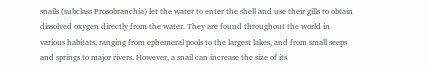snails (subclass Prosobranchia) let the water to enter the shell and use their gills to obtain dissolved oxygen directly from the water. They are found throughout the world in various habitats, ranging from ephemeral pools to the largest lakes, and from small seeps and springs to major rivers. However, a snail can increase the size of its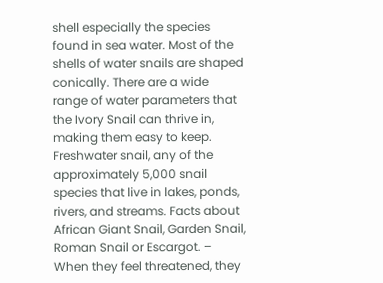shell especially the species found in sea water. Most of the shells of water snails are shaped conically. There are a wide range of water parameters that the Ivory Snail can thrive in, making them easy to keep. Freshwater snail, any of the approximately 5,000 snail species that live in lakes, ponds, rivers, and streams. Facts about African Giant Snail, Garden Snail, Roman Snail or Escargot. – When they feel threatened, they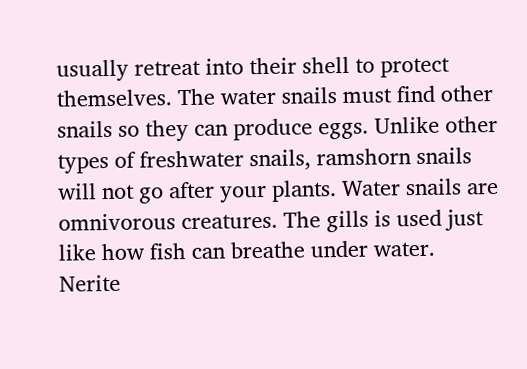usually retreat into their shell to protect themselves. The water snails must find other snails so they can produce eggs. Unlike other types of freshwater snails, ramshorn snails will not go after your plants. Water snails are omnivorous creatures. The gills is used just like how fish can breathe under water. Nerite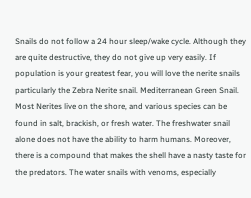Snails do not follow a 24 hour sleep/wake cycle. Although they are quite destructive, they do not give up very easily. If population is your greatest fear, you will love the nerite snails particularly the Zebra Nerite snail. Mediterranean Green Snail. Most Nerites live on the shore, and various species can be found in salt, brackish, or fresh water. The freshwater snail alone does not have the ability to harm humans. Moreover, there is a compound that makes the shell have a nasty taste for the predators. The water snails with venoms, especially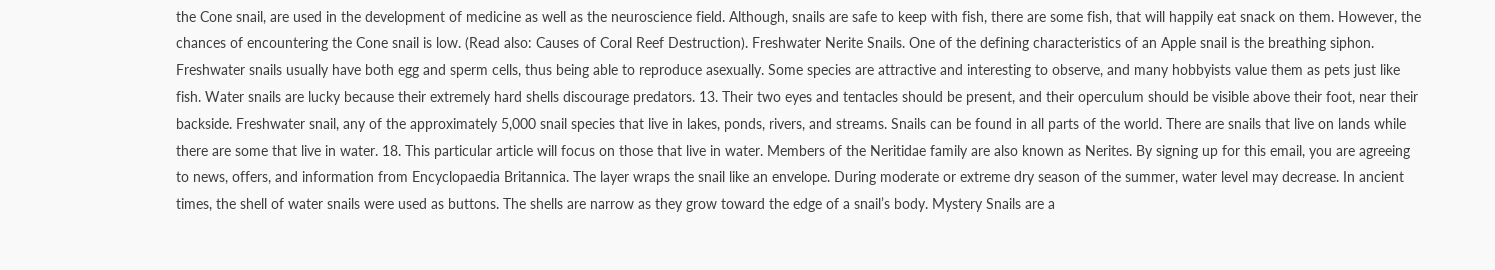the Cone snail, are used in the development of medicine as well as the neuroscience field. Although, snails are safe to keep with fish, there are some fish, that will happily eat snack on them. However, the chances of encountering the Cone snail is low. (Read also: Causes of Coral Reef Destruction). Freshwater Nerite Snails. One of the defining characteristics of an Apple snail is the breathing siphon. Freshwater snails usually have both egg and sperm cells, thus being able to reproduce asexually. Some species are attractive and interesting to observe, and many hobbyists value them as pets just like fish. Water snails are lucky because their extremely hard shells discourage predators. 13. Their two eyes and tentacles should be present, and their operculum should be visible above their foot, near their backside. Freshwater snail, any of the approximately 5,000 snail species that live in lakes, ponds, rivers, and streams. Snails can be found in all parts of the world. There are snails that live on lands while there are some that live in water. 18. This particular article will focus on those that live in water. Members of the Neritidae family are also known as Nerites. By signing up for this email, you are agreeing to news, offers, and information from Encyclopaedia Britannica. The layer wraps the snail like an envelope. During moderate or extreme dry season of the summer, water level may decrease. In ancient times, the shell of water snails were used as buttons. The shells are narrow as they grow toward the edge of a snail’s body. Mystery Snails are a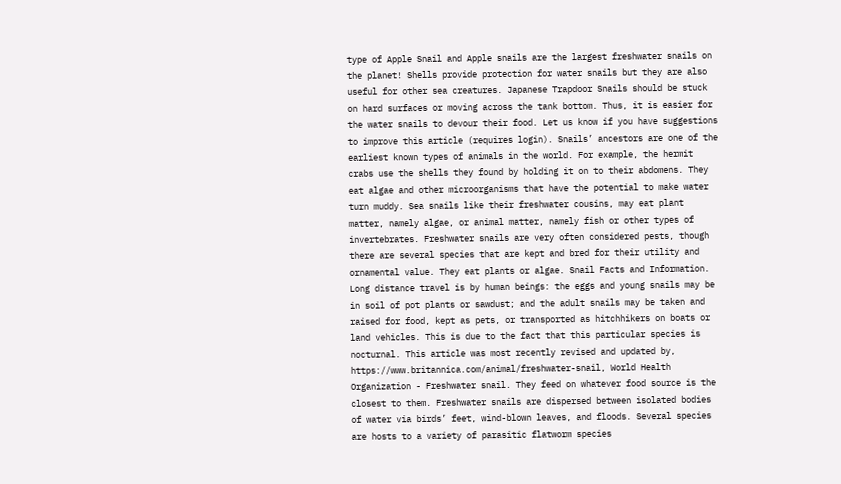type of Apple Snail and Apple snails are the largest freshwater snails on the planet! Shells provide protection for water snails but they are also useful for other sea creatures. Japanese Trapdoor Snails should be stuck on hard surfaces or moving across the tank bottom. Thus, it is easier for the water snails to devour their food. Let us know if you have suggestions to improve this article (requires login). Snails’ ancestors are one of the earliest known types of animals in the world. For example, the hermit crabs use the shells they found by holding it on to their abdomens. They eat algae and other microorganisms that have the potential to make water turn muddy. Sea snails like their freshwater cousins, may eat plant matter, namely algae, or animal matter, namely fish or other types of invertebrates. Freshwater snails are very often considered pests, though there are several species that are kept and bred for their utility and ornamental value. They eat plants or algae. Snail Facts and Information. Long distance travel is by human beings: the eggs and young snails may be in soil of pot plants or sawdust; and the adult snails may be taken and raised for food, kept as pets, or transported as hitchhikers on boats or land vehicles. This is due to the fact that this particular species is nocturnal. This article was most recently revised and updated by, https://www.britannica.com/animal/freshwater-snail, World Health Organization - Freshwater snail. They feed on whatever food source is the closest to them. Freshwater snails are dispersed between isolated bodies of water via birds’ feet, wind-blown leaves, and floods. Several species are hosts to a variety of parasitic flatworm species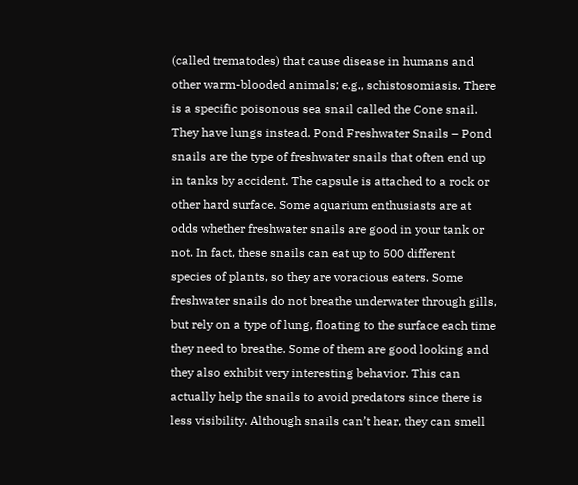(called trematodes) that cause disease in humans and other warm-blooded animals; e.g., schistosomiasis. There is a specific poisonous sea snail called the Cone snail. They have lungs instead. Pond Freshwater Snails – Pond snails are the type of freshwater snails that often end up in tanks by accident. The capsule is attached to a rock or other hard surface. Some aquarium enthusiasts are at odds whether freshwater snails are good in your tank or not. In fact, these snails can eat up to 500 different species of plants, so they are voracious eaters. Some freshwater snails do not breathe underwater through gills, but rely on a type of lung, floating to the surface each time they need to breathe. Some of them are good looking and they also exhibit very interesting behavior. This can actually help the snails to avoid predators since there is less visibility. Although snails can’t hear, they can smell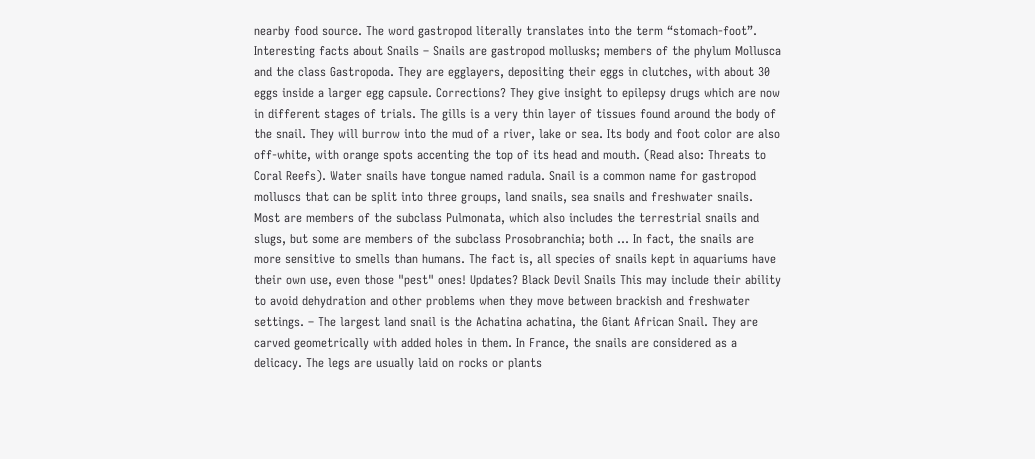nearby food source. The word gastropod literally translates into the term “stomach-foot”. Interesting facts about Snails – Snails are gastropod mollusks; members of the phylum Mollusca and the class Gastropoda. They are egglayers, depositing their eggs in clutches, with about 30 eggs inside a larger egg capsule. Corrections? They give insight to epilepsy drugs which are now in different stages of trials. The gills is a very thin layer of tissues found around the body of the snail. They will burrow into the mud of a river, lake or sea. Its body and foot color are also off-white, with orange spots accenting the top of its head and mouth. (Read also: Threats to Coral Reefs). Water snails have tongue named radula. Snail is a common name for gastropod molluscs that can be split into three groups, land snails, sea snails and freshwater snails. Most are members of the subclass Pulmonata, which also includes the terrestrial snails and slugs, but some are members of the subclass Prosobranchia; both … In fact, the snails are more sensitive to smells than humans. The fact is, all species of snails kept in aquariums have their own use, even those "pest" ones! Updates? Black Devil Snails This may include their ability to avoid dehydration and other problems when they move between brackish and freshwater settings. – The largest land snail is the Achatina achatina, the Giant African Snail. They are carved geometrically with added holes in them. In France, the snails are considered as a delicacy. The legs are usually laid on rocks or plants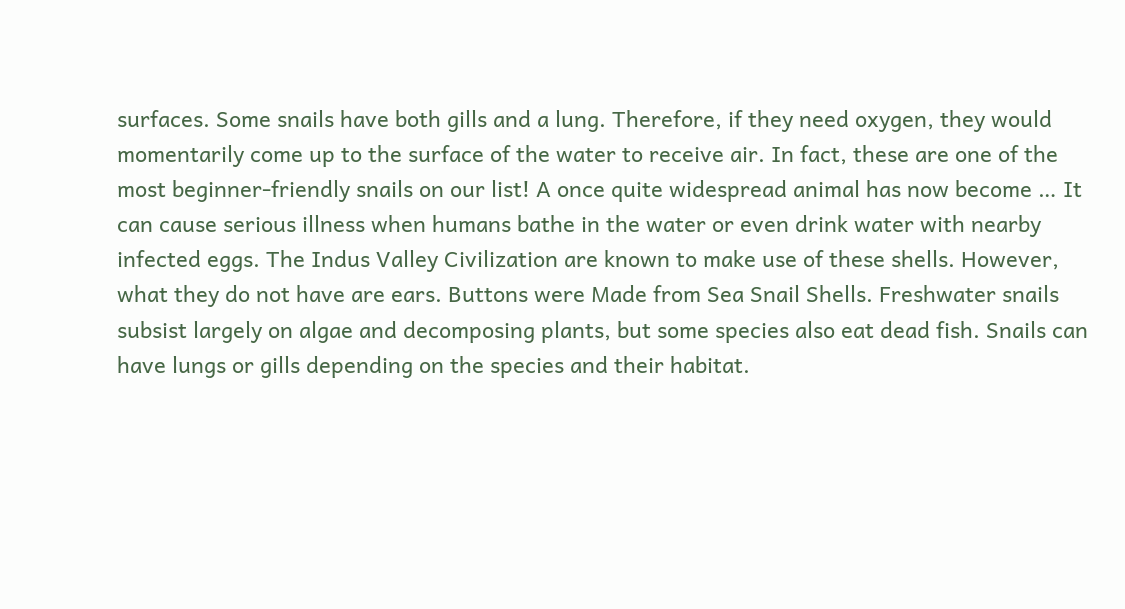surfaces. Some snails have both gills and a lung. Therefore, if they need oxygen, they would momentarily come up to the surface of the water to receive air. In fact, these are one of the most beginner-friendly snails on our list! A once quite widespread animal has now become … It can cause serious illness when humans bathe in the water or even drink water with nearby infected eggs. The Indus Valley Civilization are known to make use of these shells. However, what they do not have are ears. Buttons were Made from Sea Snail Shells. Freshwater snails subsist largely on algae and decomposing plants, but some species also eat dead fish. Snails can have lungs or gills depending on the species and their habitat.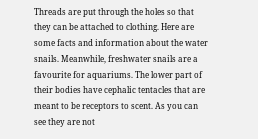Threads are put through the holes so that they can be attached to clothing. Here are some facts and information about the water snails. Meanwhile, freshwater snails are a favourite for aquariums. The lower part of their bodies have cephalic tentacles that are meant to be receptors to scent. As you can see they are not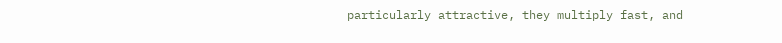particularly attractive, they multiply fast, and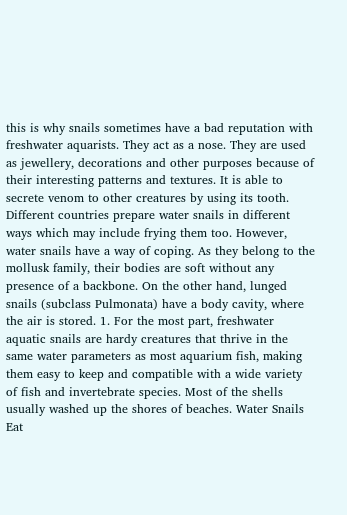this is why snails sometimes have a bad reputation with freshwater aquarists. They act as a nose. They are used as jewellery, decorations and other purposes because of their interesting patterns and textures. It is able to secrete venom to other creatures by using its tooth. Different countries prepare water snails in different ways which may include frying them too. However, water snails have a way of coping. As they belong to the mollusk family, their bodies are soft without any presence of a backbone. On the other hand, lunged snails (subclass Pulmonata) have a body cavity, where the air is stored. 1. For the most part, freshwater aquatic snails are hardy creatures that thrive in the same water parameters as most aquarium fish, making them easy to keep and compatible with a wide variety of fish and invertebrate species. Most of the shells usually washed up the shores of beaches. Water Snails Eat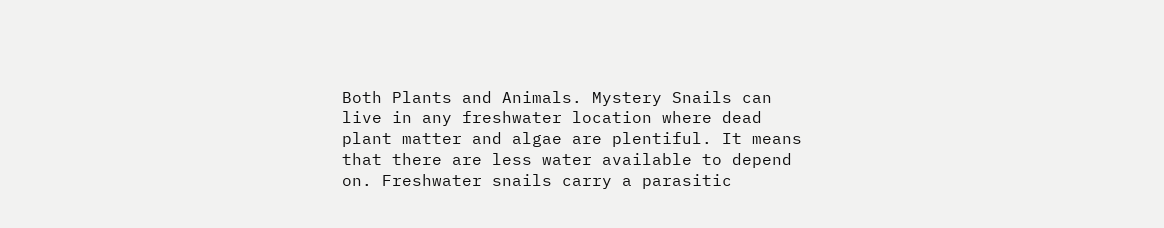Both Plants and Animals. Mystery Snails can live in any freshwater location where dead plant matter and algae are plentiful. It means that there are less water available to depend on. Freshwater snails carry a parasitic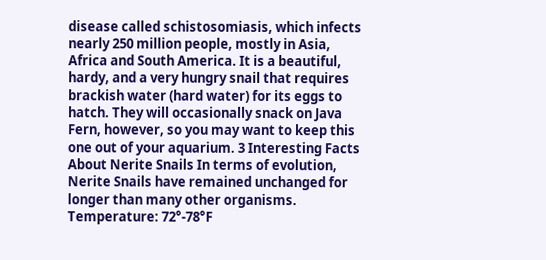disease called schistosomiasis, which infects nearly 250 million people, mostly in Asia, Africa and South America. It is a beautiful, hardy, and a very hungry snail that requires brackish water (hard water) for its eggs to hatch. They will occasionally snack on Java Fern, however, so you may want to keep this one out of your aquarium. 3 Interesting Facts About Nerite Snails In terms of evolution, Nerite Snails have remained unchanged for longer than many other organisms. Temperature: 72°-78°F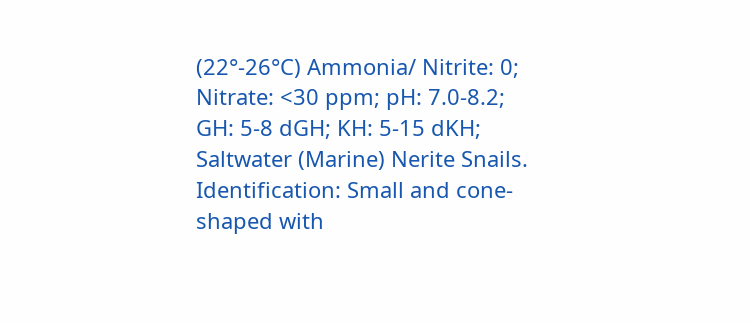(22°-26°C) Ammonia/ Nitrite: 0; Nitrate: <30 ppm; pH: 7.0-8.2; GH: 5-8 dGH; KH: 5-15 dKH; Saltwater (Marine) Nerite Snails. Identification: Small and cone-shaped with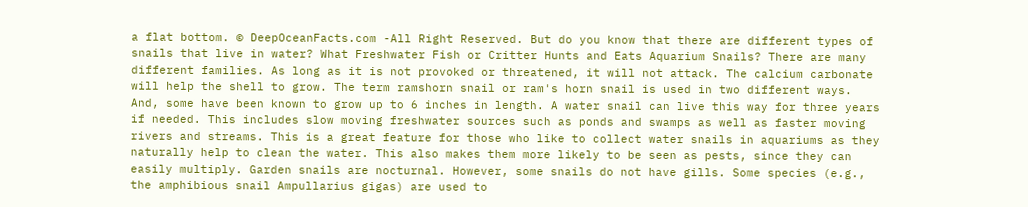a flat bottom. © DeepOceanFacts.com -All Right Reserved. But do you know that there are different types of snails that live in water? What Freshwater Fish or Critter Hunts and Eats Aquarium Snails? There are many different families. As long as it is not provoked or threatened, it will not attack. The calcium carbonate will help the shell to grow. The term ramshorn snail or ram's horn snail is used in two different ways. And, some have been known to grow up to 6 inches in length. A water snail can live this way for three years if needed. This includes slow moving freshwater sources such as ponds and swamps as well as faster moving rivers and streams. This is a great feature for those who like to collect water snails in aquariums as they naturally help to clean the water. This also makes them more likely to be seen as pests, since they can easily multiply. Garden snails are nocturnal. However, some snails do not have gills. Some species (e.g., the amphibious snail Ampullarius gigas) are used to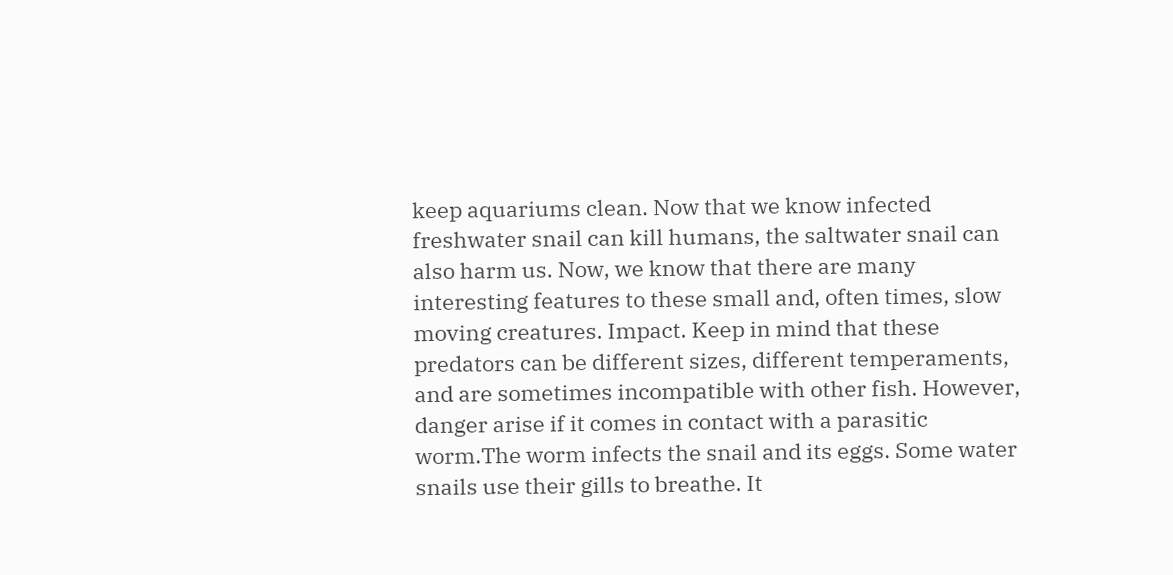keep aquariums clean. Now that we know infected freshwater snail can kill humans, the saltwater snail can also harm us. Now, we know that there are many interesting features to these small and, often times, slow moving creatures. Impact. Keep in mind that these predators can be different sizes, different temperaments, and are sometimes incompatible with other fish. However, danger arise if it comes in contact with a parasitic worm.The worm infects the snail and its eggs. Some water snails use their gills to breathe. It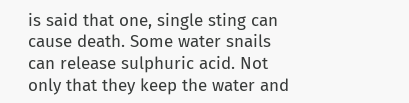is said that one, single sting can cause death. Some water snails can release sulphuric acid. Not only that they keep the water and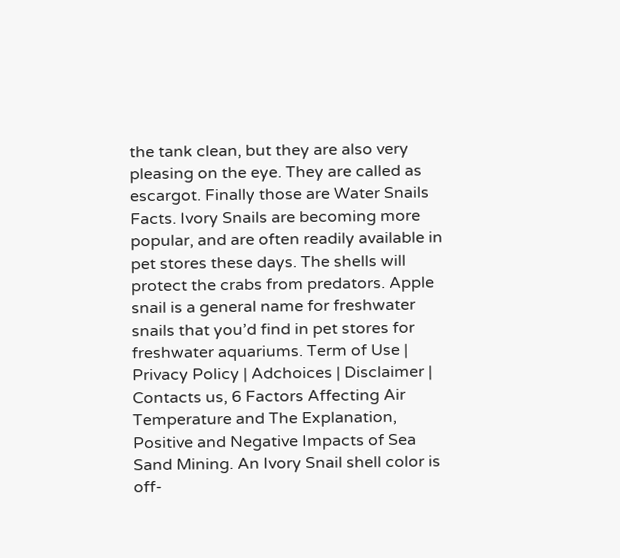the tank clean, but they are also very pleasing on the eye. They are called as escargot. Finally those are Water Snails Facts. Ivory Snails are becoming more popular, and are often readily available in pet stores these days. The shells will protect the crabs from predators. Apple snail is a general name for freshwater snails that you’d find in pet stores for freshwater aquariums. Term of Use | Privacy Policy | Adchoices | Disclaimer | Contacts us, 6 Factors Affecting Air Temperature and The Explanation, Positive and Negative Impacts of Sea Sand Mining. An Ivory Snail shell color is off-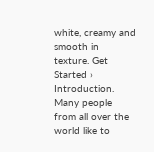white, creamy and smooth in texture. Get Started › Introduction. Many people from all over the world like to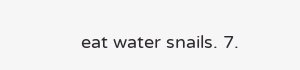eat water snails. 7.